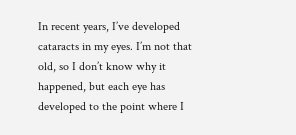In recent years, I’ve developed cataracts in my eyes. I’m not that old, so I don’t know why it happened, but each eye has developed to the point where I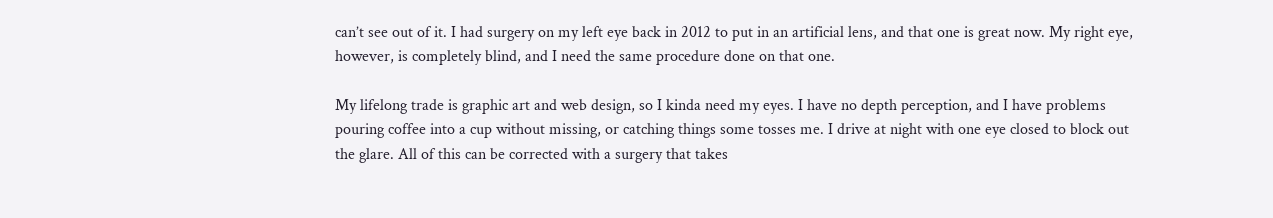can’t see out of it. I had surgery on my left eye back in 2012 to put in an artificial lens, and that one is great now. My right eye, however, is completely blind, and I need the same procedure done on that one.

My lifelong trade is graphic art and web design, so I kinda need my eyes. I have no depth perception, and I have problems pouring coffee into a cup without missing, or catching things some tosses me. I drive at night with one eye closed to block out the glare. All of this can be corrected with a surgery that takes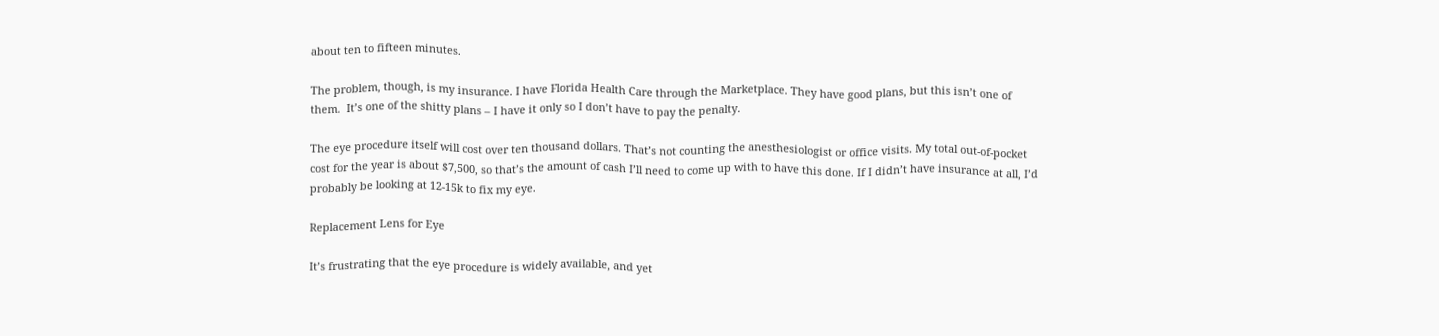about ten to fifteen minutes.

The problem, though, is my insurance. I have Florida Health Care through the Marketplace. They have good plans, but this isn’t one of them.  It’s one of the shitty plans – I have it only so I don’t have to pay the penalty.

The eye procedure itself will cost over ten thousand dollars. That’s not counting the anesthesiologist or office visits. My total out-of-pocket cost for the year is about $7,500, so that’s the amount of cash I’ll need to come up with to have this done. If I didn’t have insurance at all, I’d probably be looking at 12-15k to fix my eye.

Replacement Lens for Eye

It’s frustrating that the eye procedure is widely available, and yet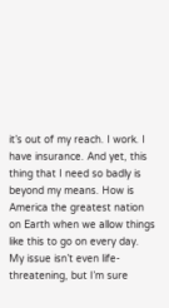it’s out of my reach. I work. I have insurance. And yet, this thing that I need so badly is beyond my means. How is America the greatest nation on Earth when we allow things like this to go on every day. My issue isn’t even life-threatening, but I’m sure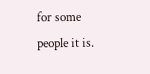for some people it is.